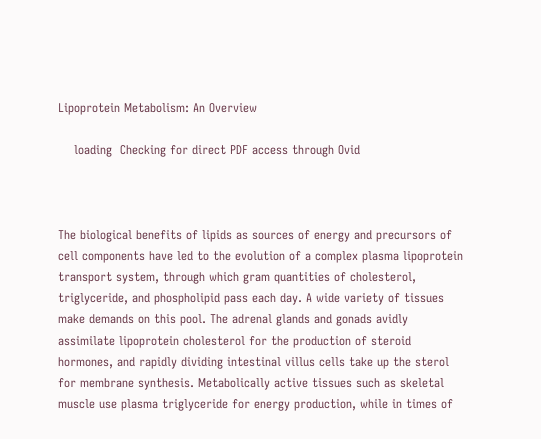Lipoprotein Metabolism: An Overview

    loading  Checking for direct PDF access through Ovid



The biological benefits of lipids as sources of energy and precursors of cell components have led to the evolution of a complex plasma lipoprotein transport system, through which gram quantities of cholesterol, triglyceride, and phospholipid pass each day. A wide variety of tissues make demands on this pool. The adrenal glands and gonads avidly assimilate lipoprotein cholesterol for the production of steroid hormones, and rapidly dividing intestinal villus cells take up the sterol for membrane synthesis. Metabolically active tissues such as skeletal muscle use plasma triglyceride for energy production, while in times of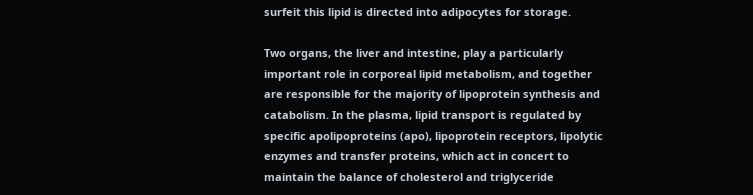surfeit this lipid is directed into adipocytes for storage.

Two organs, the liver and intestine, play a particularly important role in corporeal lipid metabolism, and together are responsible for the majority of lipoprotein synthesis and catabolism. In the plasma, lipid transport is regulated by specific apolipoproteins (apo), lipoprotein receptors, lipolytic enzymes and transfer proteins, which act in concert to maintain the balance of cholesterol and triglyceride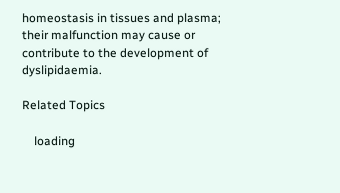homeostasis in tissues and plasma; their malfunction may cause or contribute to the development of dyslipidaemia.

Related Topics

    loading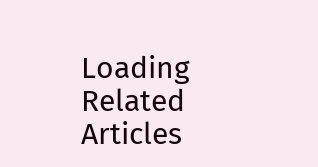Loading Related Articles